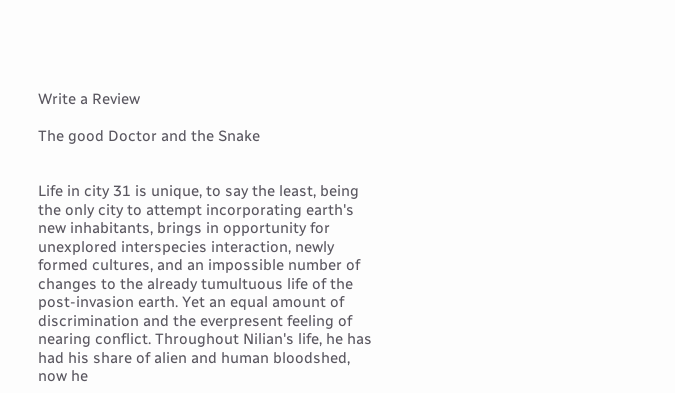Write a Review

The good Doctor and the Snake


Life in city 31 is unique, to say the least, being the only city to attempt incorporating earth's new inhabitants, brings in opportunity for unexplored interspecies interaction, newly formed cultures, and an impossible number of changes to the already tumultuous life of the post-invasion earth. Yet an equal amount of discrimination and the everpresent feeling of nearing conflict. Throughout Nilian's life, he has had his share of alien and human bloodshed, now he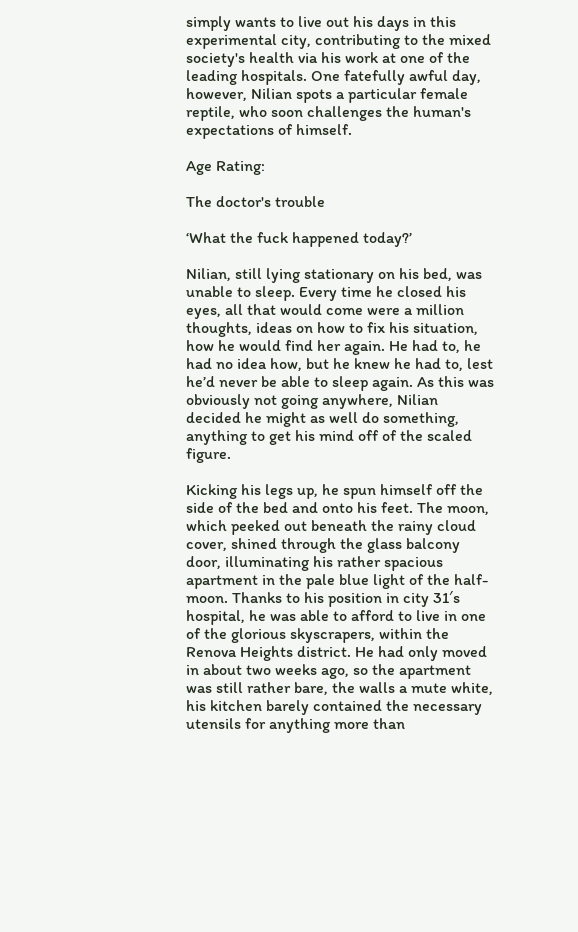simply wants to live out his days in this experimental city, contributing to the mixed society's health via his work at one of the leading hospitals. One fatefully awful day, however, Nilian spots a particular female reptile, who soon challenges the human's expectations of himself.

Age Rating:

The doctor's trouble

‘What the fuck happened today?’

Nilian, still lying stationary on his bed, was unable to sleep. Every time he closed his eyes, all that would come were a million thoughts, ideas on how to fix his situation, how he would find her again. He had to, he had no idea how, but he knew he had to, lest he’d never be able to sleep again. As this was obviously not going anywhere, Nilian decided he might as well do something, anything to get his mind off of the scaled figure.

Kicking his legs up, he spun himself off the side of the bed and onto his feet. The moon, which peeked out beneath the rainy cloud cover, shined through the glass balcony door, illuminating his rather spacious apartment in the pale blue light of the half-moon. Thanks to his position in city 31′s hospital, he was able to afford to live in one of the glorious skyscrapers, within the Renova Heights district. He had only moved in about two weeks ago, so the apartment was still rather bare, the walls a mute white, his kitchen barely contained the necessary utensils for anything more than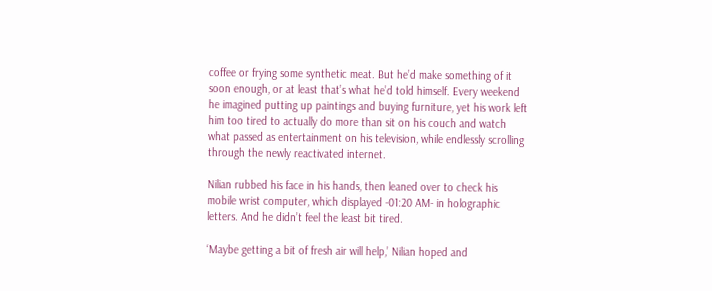coffee or frying some synthetic meat. But he’d make something of it soon enough, or at least that’s what he’d told himself. Every weekend he imagined putting up paintings and buying furniture, yet his work left him too tired to actually do more than sit on his couch and watch what passed as entertainment on his television, while endlessly scrolling through the newly reactivated internet.

Nilian rubbed his face in his hands, then leaned over to check his mobile wrist computer, which displayed -01:20 AM- in holographic letters. And he didn’t feel the least bit tired.

‘Maybe getting a bit of fresh air will help,’ Nilian hoped and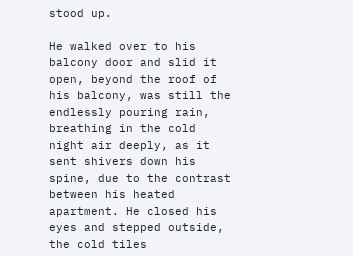stood up.

He walked over to his balcony door and slid it open, beyond the roof of his balcony, was still the endlessly pouring rain, breathing in the cold night air deeply, as it sent shivers down his spine, due to the contrast between his heated apartment. He closed his eyes and stepped outside, the cold tiles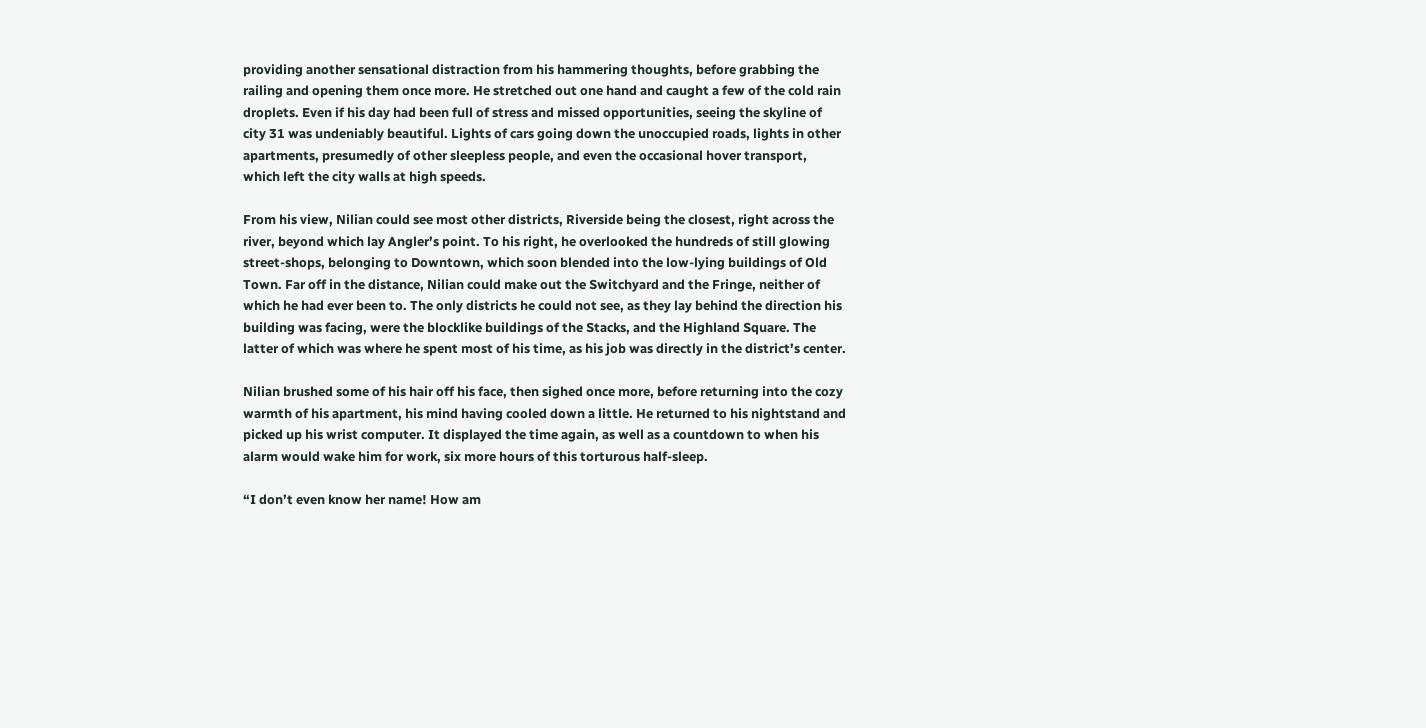providing another sensational distraction from his hammering thoughts, before grabbing the railing and opening them once more. He stretched out one hand and caught a few of the cold rain droplets. Even if his day had been full of stress and missed opportunities, seeing the skyline of city 31 was undeniably beautiful. Lights of cars going down the unoccupied roads, lights in other apartments, presumedly of other sleepless people, and even the occasional hover transport, which left the city walls at high speeds.

From his view, Nilian could see most other districts, Riverside being the closest, right across the river, beyond which lay Angler’s point. To his right, he overlooked the hundreds of still glowing street-shops, belonging to Downtown, which soon blended into the low-lying buildings of Old Town. Far off in the distance, Nilian could make out the Switchyard and the Fringe, neither of which he had ever been to. The only districts he could not see, as they lay behind the direction his building was facing, were the blocklike buildings of the Stacks, and the Highland Square. The latter of which was where he spent most of his time, as his job was directly in the district’s center.

Nilian brushed some of his hair off his face, then sighed once more, before returning into the cozy warmth of his apartment, his mind having cooled down a little. He returned to his nightstand and picked up his wrist computer. It displayed the time again, as well as a countdown to when his alarm would wake him for work, six more hours of this torturous half-sleep.

“I don’t even know her name! How am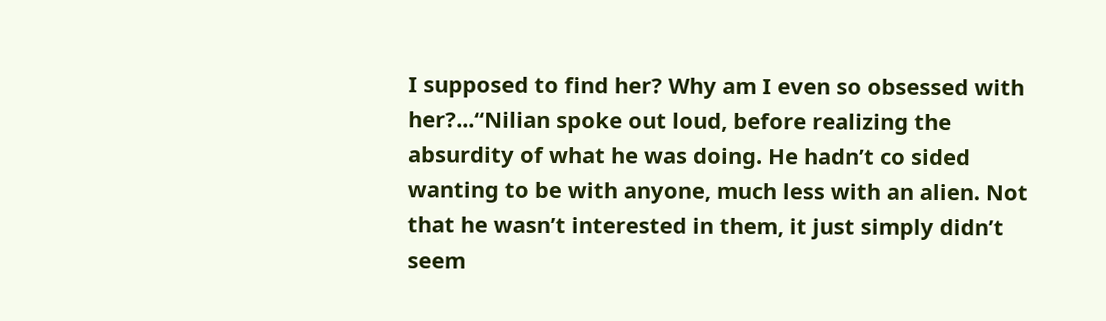I supposed to find her? Why am I even so obsessed with her?...“Nilian spoke out loud, before realizing the absurdity of what he was doing. He hadn’t co sided wanting to be with anyone, much less with an alien. Not that he wasn’t interested in them, it just simply didn’t seem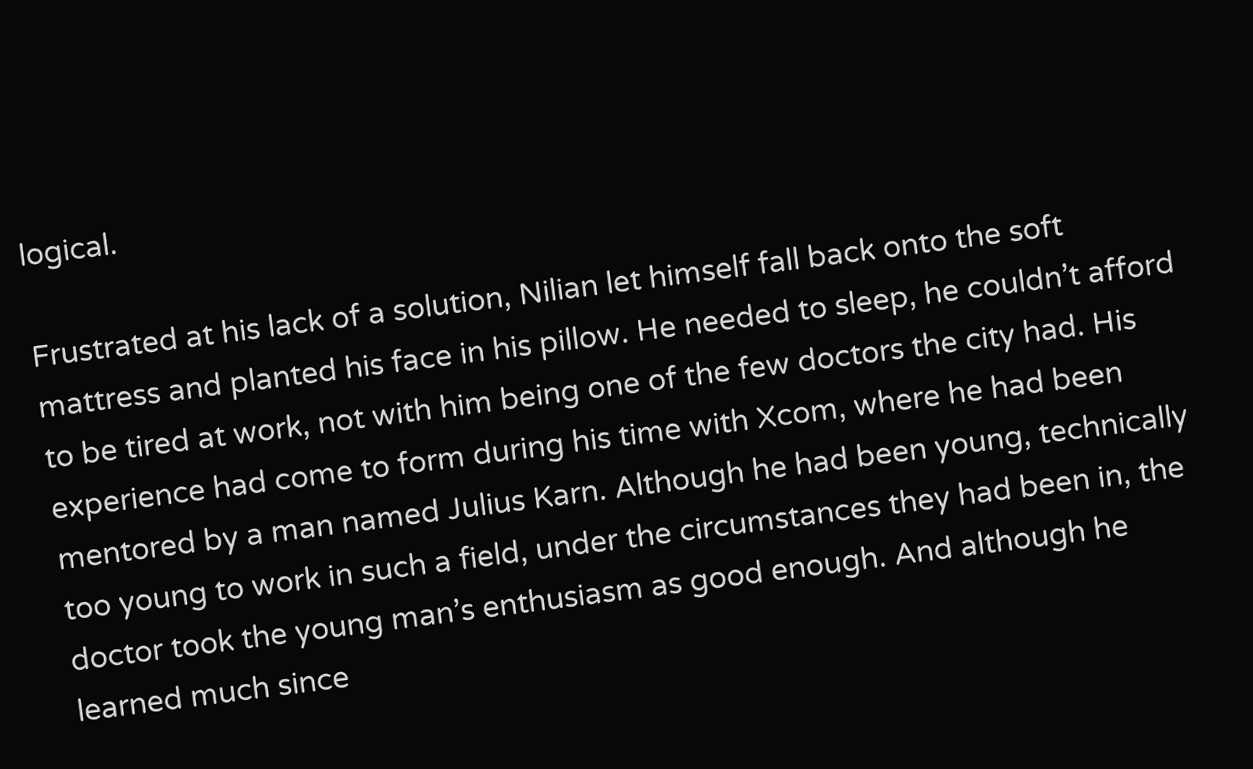logical.

Frustrated at his lack of a solution, Nilian let himself fall back onto the soft mattress and planted his face in his pillow. He needed to sleep, he couldn’t afford to be tired at work, not with him being one of the few doctors the city had. His experience had come to form during his time with Xcom, where he had been mentored by a man named Julius Karn. Although he had been young, technically too young to work in such a field, under the circumstances they had been in, the doctor took the young man’s enthusiasm as good enough. And although he learned much since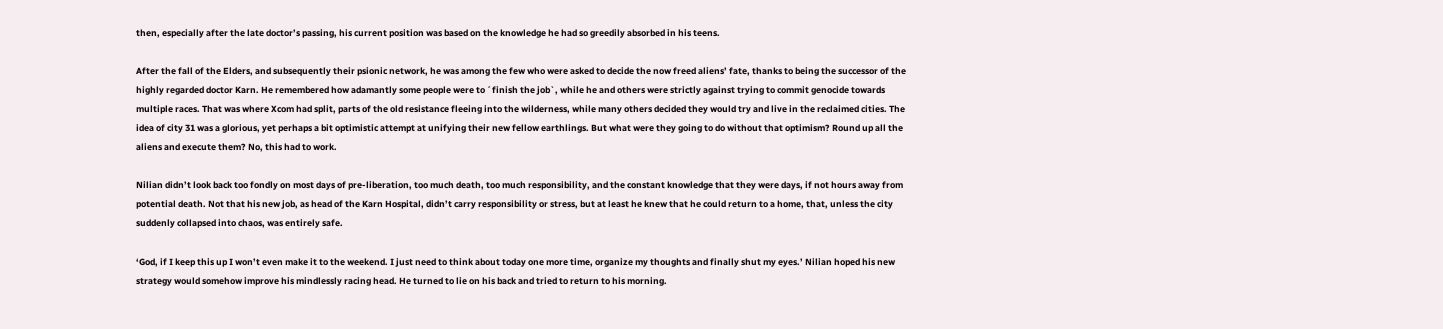then, especially after the late doctor’s passing, his current position was based on the knowledge he had so greedily absorbed in his teens.

After the fall of the Elders, and subsequently their psionic network, he was among the few who were asked to decide the now freed aliens’ fate, thanks to being the successor of the highly regarded doctor Karn. He remembered how adamantly some people were to ´finish the job`, while he and others were strictly against trying to commit genocide towards multiple races. That was where Xcom had split, parts of the old resistance fleeing into the wilderness, while many others decided they would try and live in the reclaimed cities. The idea of city 31 was a glorious, yet perhaps a bit optimistic attempt at unifying their new fellow earthlings. But what were they going to do without that optimism? Round up all the aliens and execute them? No, this had to work.

Nilian didn’t look back too fondly on most days of pre-liberation, too much death, too much responsibility, and the constant knowledge that they were days, if not hours away from potential death. Not that his new job, as head of the Karn Hospital, didn’t carry responsibility or stress, but at least he knew that he could return to a home, that, unless the city suddenly collapsed into chaos, was entirely safe.

‘God, if I keep this up I won’t even make it to the weekend. I just need to think about today one more time, organize my thoughts and finally shut my eyes.’ Nilian hoped his new strategy would somehow improve his mindlessly racing head. He turned to lie on his back and tried to return to his morning.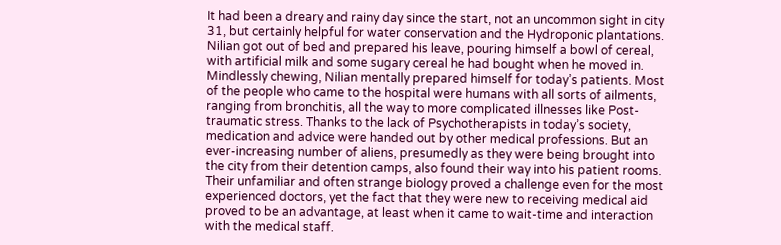It had been a dreary and rainy day since the start, not an uncommon sight in city 31, but certainly helpful for water conservation and the Hydroponic plantations. Nilian got out of bed and prepared his leave, pouring himself a bowl of cereal, with artificial milk and some sugary cereal he had bought when he moved in. Mindlessly chewing, Nilian mentally prepared himself for today’s patients. Most of the people who came to the hospital were humans with all sorts of ailments, ranging from bronchitis, all the way to more complicated illnesses like Post-traumatic stress. Thanks to the lack of Psychotherapists in today’s society, medication and advice were handed out by other medical professions. But an ever-increasing number of aliens, presumedly as they were being brought into the city from their detention camps, also found their way into his patient rooms. Their unfamiliar and often strange biology proved a challenge even for the most experienced doctors, yet the fact that they were new to receiving medical aid proved to be an advantage, at least when it came to wait-time and interaction with the medical staff.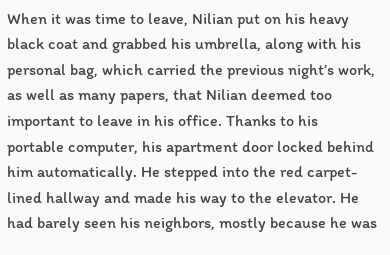When it was time to leave, Nilian put on his heavy black coat and grabbed his umbrella, along with his personal bag, which carried the previous night’s work, as well as many papers, that Nilian deemed too important to leave in his office. Thanks to his portable computer, his apartment door locked behind him automatically. He stepped into the red carpet-lined hallway and made his way to the elevator. He had barely seen his neighbors, mostly because he was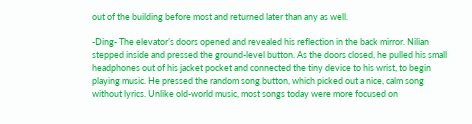out of the building before most and returned later than any as well.

-Ding- The elevator’s doors opened and revealed his reflection in the back mirror. Nilian stepped inside and pressed the ground-level button. As the doors closed, he pulled his small headphones out of his jacket pocket and connected the tiny device to his wrist, to begin playing music. He pressed the random song button, which picked out a nice, calm song without lyrics. Unlike old-world music, most songs today were more focused on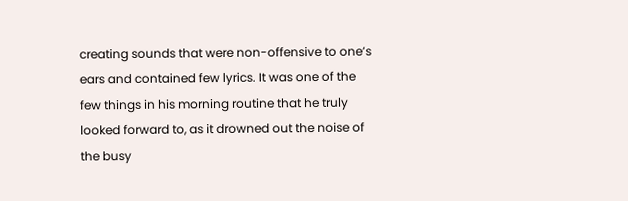creating sounds that were non-offensive to one’s ears and contained few lyrics. It was one of the few things in his morning routine that he truly looked forward to, as it drowned out the noise of the busy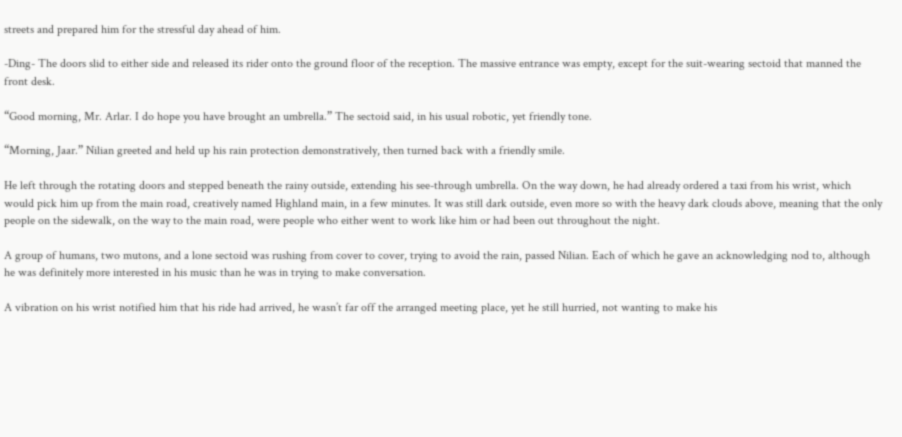streets and prepared him for the stressful day ahead of him.

-Ding- The doors slid to either side and released its rider onto the ground floor of the reception. The massive entrance was empty, except for the suit-wearing sectoid that manned the front desk.

“Good morning, Mr. Arlar. I do hope you have brought an umbrella.” The sectoid said, in his usual robotic, yet friendly tone.

“Morning, Jaar.” Nilian greeted and held up his rain protection demonstratively, then turned back with a friendly smile.

He left through the rotating doors and stepped beneath the rainy outside, extending his see-through umbrella. On the way down, he had already ordered a taxi from his wrist, which would pick him up from the main road, creatively named Highland main, in a few minutes. It was still dark outside, even more so with the heavy dark clouds above, meaning that the only people on the sidewalk, on the way to the main road, were people who either went to work like him or had been out throughout the night.

A group of humans, two mutons, and a lone sectoid was rushing from cover to cover, trying to avoid the rain, passed Nilian. Each of which he gave an acknowledging nod to, although he was definitely more interested in his music than he was in trying to make conversation.

A vibration on his wrist notified him that his ride had arrived, he wasn’t far off the arranged meeting place, yet he still hurried, not wanting to make his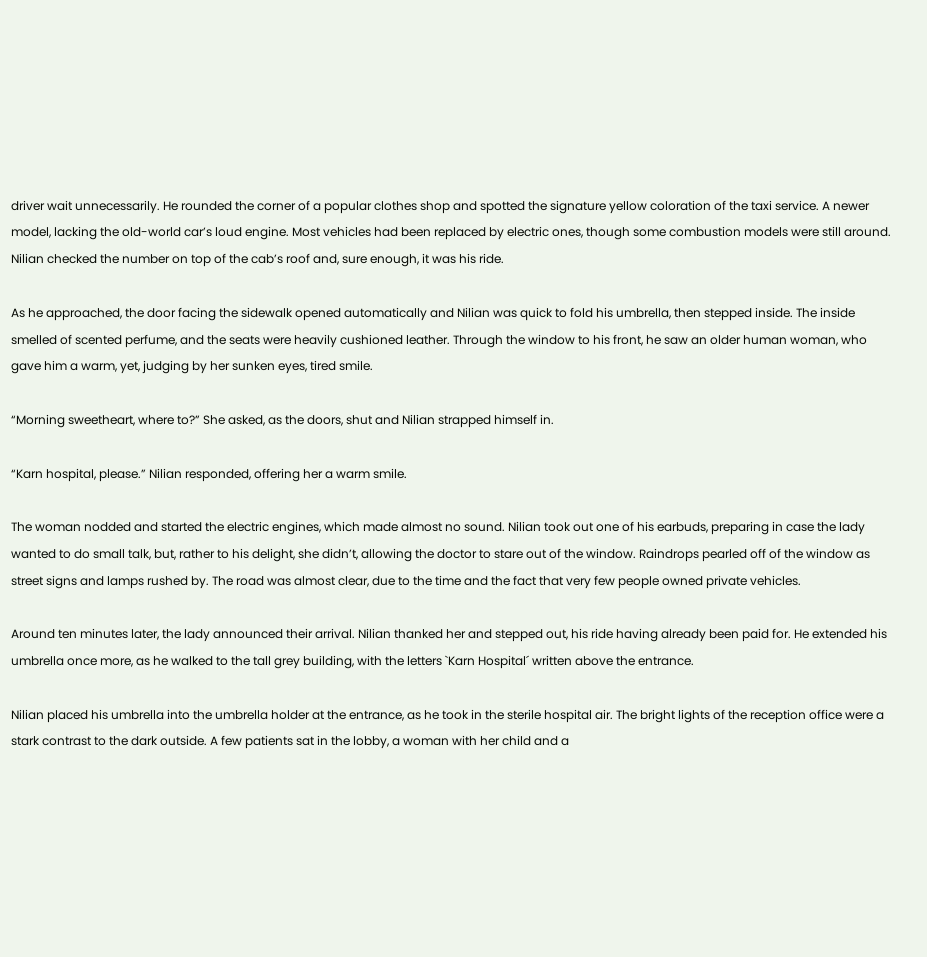driver wait unnecessarily. He rounded the corner of a popular clothes shop and spotted the signature yellow coloration of the taxi service. A newer model, lacking the old-world car’s loud engine. Most vehicles had been replaced by electric ones, though some combustion models were still around. Nilian checked the number on top of the cab’s roof and, sure enough, it was his ride.

As he approached, the door facing the sidewalk opened automatically and Nilian was quick to fold his umbrella, then stepped inside. The inside smelled of scented perfume, and the seats were heavily cushioned leather. Through the window to his front, he saw an older human woman, who gave him a warm, yet, judging by her sunken eyes, tired smile.

“Morning sweetheart, where to?” She asked, as the doors, shut and Nilian strapped himself in.

“Karn hospital, please.” Nilian responded, offering her a warm smile.

The woman nodded and started the electric engines, which made almost no sound. Nilian took out one of his earbuds, preparing in case the lady wanted to do small talk, but, rather to his delight, she didn’t, allowing the doctor to stare out of the window. Raindrops pearled off of the window as street signs and lamps rushed by. The road was almost clear, due to the time and the fact that very few people owned private vehicles.

Around ten minutes later, the lady announced their arrival. Nilian thanked her and stepped out, his ride having already been paid for. He extended his umbrella once more, as he walked to the tall grey building, with the letters `Karn Hospital´ written above the entrance.

Nilian placed his umbrella into the umbrella holder at the entrance, as he took in the sterile hospital air. The bright lights of the reception office were a stark contrast to the dark outside. A few patients sat in the lobby, a woman with her child and a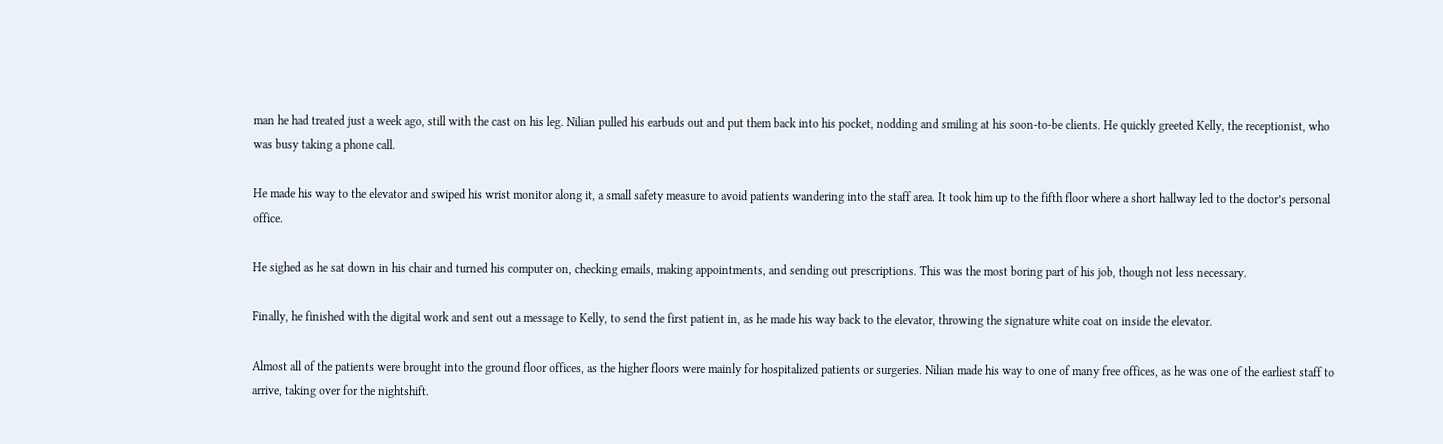man he had treated just a week ago, still with the cast on his leg. Nilian pulled his earbuds out and put them back into his pocket, nodding and smiling at his soon-to-be clients. He quickly greeted Kelly, the receptionist, who was busy taking a phone call.

He made his way to the elevator and swiped his wrist monitor along it, a small safety measure to avoid patients wandering into the staff area. It took him up to the fifth floor where a short hallway led to the doctor’s personal office.

He sighed as he sat down in his chair and turned his computer on, checking emails, making appointments, and sending out prescriptions. This was the most boring part of his job, though not less necessary.

Finally, he finished with the digital work and sent out a message to Kelly, to send the first patient in, as he made his way back to the elevator, throwing the signature white coat on inside the elevator.

Almost all of the patients were brought into the ground floor offices, as the higher floors were mainly for hospitalized patients or surgeries. Nilian made his way to one of many free offices, as he was one of the earliest staff to arrive, taking over for the nightshift.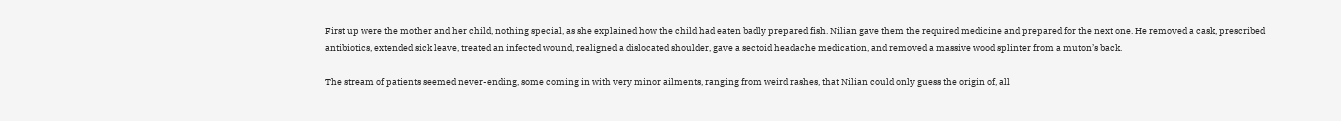First up were the mother and her child, nothing special, as she explained how the child had eaten badly prepared fish. Nilian gave them the required medicine and prepared for the next one. He removed a cask, prescribed antibiotics, extended sick leave, treated an infected wound, realigned a dislocated shoulder, gave a sectoid headache medication, and removed a massive wood splinter from a muton’s back.

The stream of patients seemed never-ending, some coming in with very minor ailments, ranging from weird rashes, that Nilian could only guess the origin of, all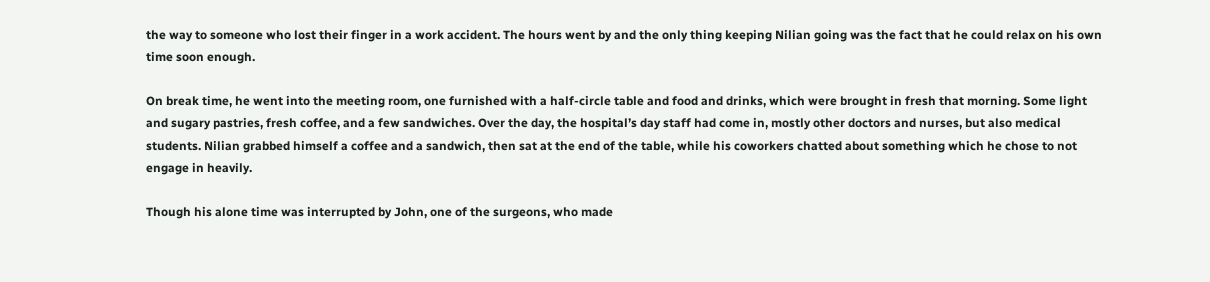the way to someone who lost their finger in a work accident. The hours went by and the only thing keeping Nilian going was the fact that he could relax on his own time soon enough.

On break time, he went into the meeting room, one furnished with a half-circle table and food and drinks, which were brought in fresh that morning. Some light and sugary pastries, fresh coffee, and a few sandwiches. Over the day, the hospital’s day staff had come in, mostly other doctors and nurses, but also medical students. Nilian grabbed himself a coffee and a sandwich, then sat at the end of the table, while his coworkers chatted about something which he chose to not engage in heavily.

Though his alone time was interrupted by John, one of the surgeons, who made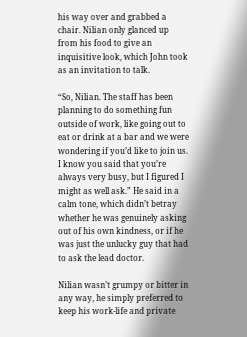his way over and grabbed a chair. Nilian only glanced up from his food to give an inquisitive look, which John took as an invitation to talk.

“So, Nilian. The staff has been planning to do something fun outside of work, like going out to eat or drink at a bar and we were wondering if you’d like to join us. I know you said that you’re always very busy, but I figured I might as well ask.” He said in a calm tone, which didn’t betray whether he was genuinely asking out of his own kindness, or if he was just the unlucky guy that had to ask the lead doctor.

Nilian wasn’t grumpy or bitter in any way, he simply preferred to keep his work-life and private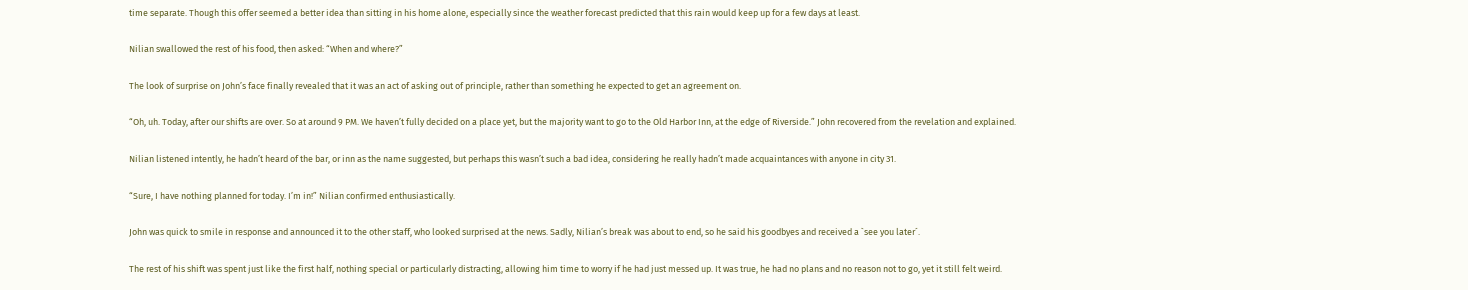time separate. Though this offer seemed a better idea than sitting in his home alone, especially since the weather forecast predicted that this rain would keep up for a few days at least.

Nilian swallowed the rest of his food, then asked: “When and where?”

The look of surprise on John’s face finally revealed that it was an act of asking out of principle, rather than something he expected to get an agreement on.

“Oh, uh. Today, after our shifts are over. So at around 9 PM. We haven’t fully decided on a place yet, but the majority want to go to the Old Harbor Inn, at the edge of Riverside.” John recovered from the revelation and explained.

Nilian listened intently, he hadn’t heard of the bar, or inn as the name suggested, but perhaps this wasn’t such a bad idea, considering he really hadn’t made acquaintances with anyone in city 31.

“Sure, I have nothing planned for today. I’m in!” Nilian confirmed enthusiastically.

John was quick to smile in response and announced it to the other staff, who looked surprised at the news. Sadly, Nilian’s break was about to end, so he said his goodbyes and received a `see you later´.

The rest of his shift was spent just like the first half, nothing special or particularly distracting, allowing him time to worry if he had just messed up. It was true, he had no plans and no reason not to go, yet it still felt weird.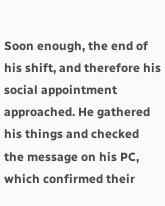Soon enough, the end of his shift, and therefore his social appointment approached. He gathered his things and checked the message on his PC, which confirmed their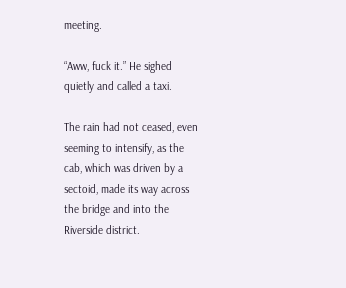meeting.

“Aww, fuck it.” He sighed quietly and called a taxi.

The rain had not ceased, even seeming to intensify, as the cab, which was driven by a sectoid, made its way across the bridge and into the Riverside district.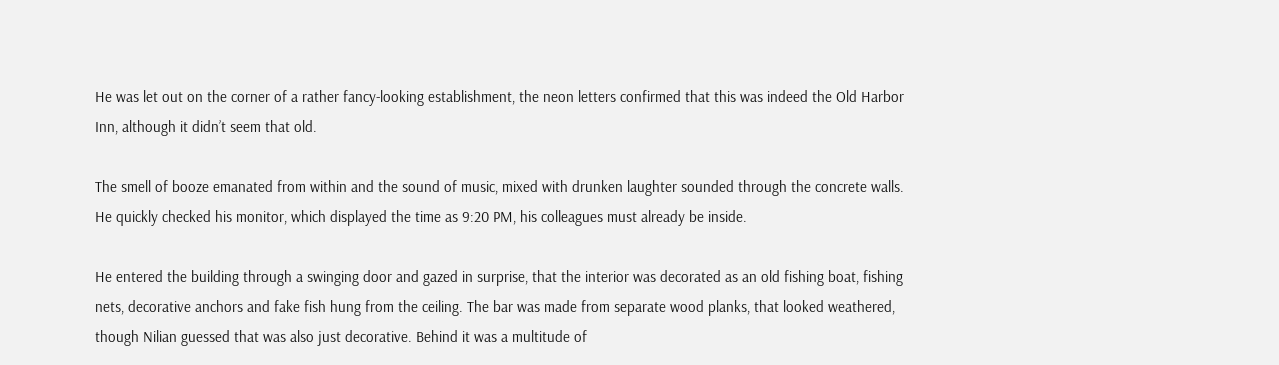He was let out on the corner of a rather fancy-looking establishment, the neon letters confirmed that this was indeed the Old Harbor Inn, although it didn’t seem that old.

The smell of booze emanated from within and the sound of music, mixed with drunken laughter sounded through the concrete walls. He quickly checked his monitor, which displayed the time as 9:20 PM, his colleagues must already be inside.

He entered the building through a swinging door and gazed in surprise, that the interior was decorated as an old fishing boat, fishing nets, decorative anchors and fake fish hung from the ceiling. The bar was made from separate wood planks, that looked weathered, though Nilian guessed that was also just decorative. Behind it was a multitude of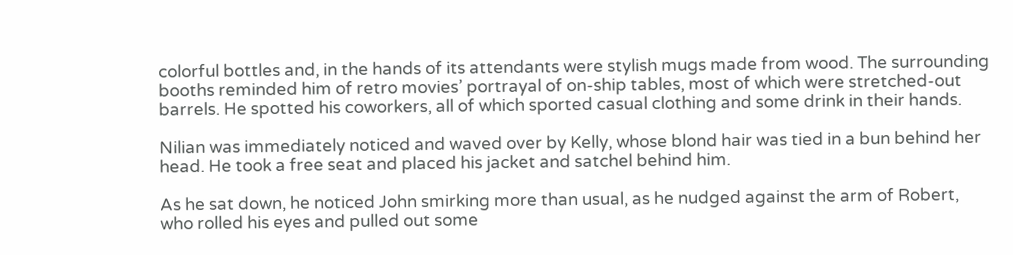colorful bottles and, in the hands of its attendants were stylish mugs made from wood. The surrounding booths reminded him of retro movies’ portrayal of on-ship tables, most of which were stretched-out barrels. He spotted his coworkers, all of which sported casual clothing and some drink in their hands.

Nilian was immediately noticed and waved over by Kelly, whose blond hair was tied in a bun behind her head. He took a free seat and placed his jacket and satchel behind him.

As he sat down, he noticed John smirking more than usual, as he nudged against the arm of Robert, who rolled his eyes and pulled out some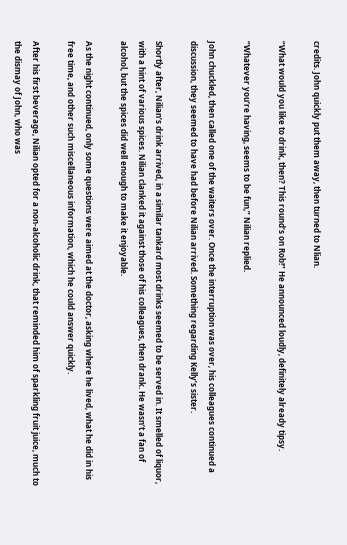credits. John quickly put them away, then turned to Nlian.

“What would you like to drink, then? This round’s on Rob!” He announced loudly, definitely already tipsy.

“Whatever you’re having, seems to be fun,” Nilian replied.

John chuckled, then called one of the waiters over. Once the interruption was over, his colleagues continued a discussion, they seemed to have had before Nilian arrived. Something regarding Kelly’s sister.

Shortly after, Nilian’s drink arrived, in a similar tankard most drinks seemed to be served in. It smelled of liquor, with a hint of various spices. Nilian clanked it against those of his colleagues, then drank. He wasn’t a fan of alcohol, but the spices did well enough to make it enjoyable.

As the night continued, only some questions were aimed at the doctor, asking where he lived, what he did in his free time, and other such miscellaneous information, which he could answer quickly.

After his first beverage, Nilian opted for a non-alcoholic drink, that reminded him of sparkling fruit juice, much to the dismay of John, who was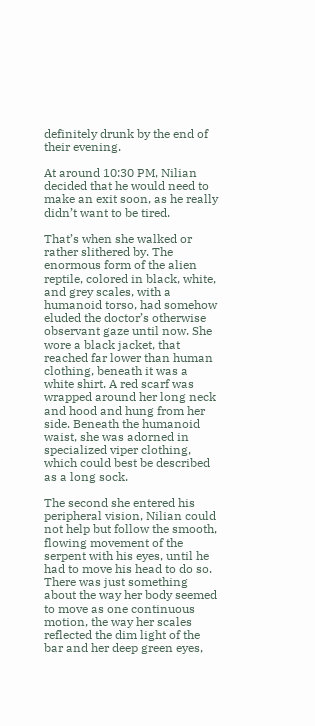definitely drunk by the end of their evening.

At around 10:30 PM, Nilian decided that he would need to make an exit soon, as he really didn’t want to be tired.

That’s when she walked or rather slithered by. The enormous form of the alien reptile, colored in black, white, and grey scales, with a humanoid torso, had somehow eluded the doctor’s otherwise observant gaze until now. She wore a black jacket, that reached far lower than human clothing, beneath it was a white shirt. A red scarf was wrapped around her long neck and hood and hung from her side. Beneath the humanoid waist, she was adorned in specialized viper clothing, which could best be described as a long sock.

The second she entered his peripheral vision, Nilian could not help but follow the smooth, flowing movement of the serpent with his eyes, until he had to move his head to do so. There was just something about the way her body seemed to move as one continuous motion, the way her scales reflected the dim light of the bar and her deep green eyes,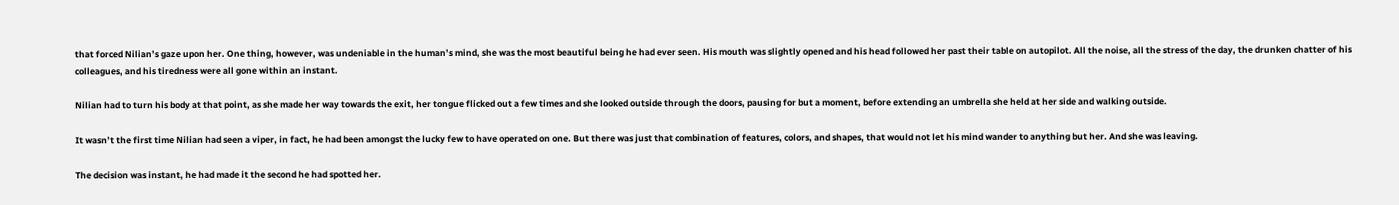that forced Nilian’s gaze upon her. One thing, however, was undeniable in the human’s mind, she was the most beautiful being he had ever seen. His mouth was slightly opened and his head followed her past their table on autopilot. All the noise, all the stress of the day, the drunken chatter of his colleagues, and his tiredness were all gone within an instant.

Nilian had to turn his body at that point, as she made her way towards the exit, her tongue flicked out a few times and she looked outside through the doors, pausing for but a moment, before extending an umbrella she held at her side and walking outside.

It wasn’t the first time Nilian had seen a viper, in fact, he had been amongst the lucky few to have operated on one. But there was just that combination of features, colors, and shapes, that would not let his mind wander to anything but her. And she was leaving.

The decision was instant, he had made it the second he had spotted her.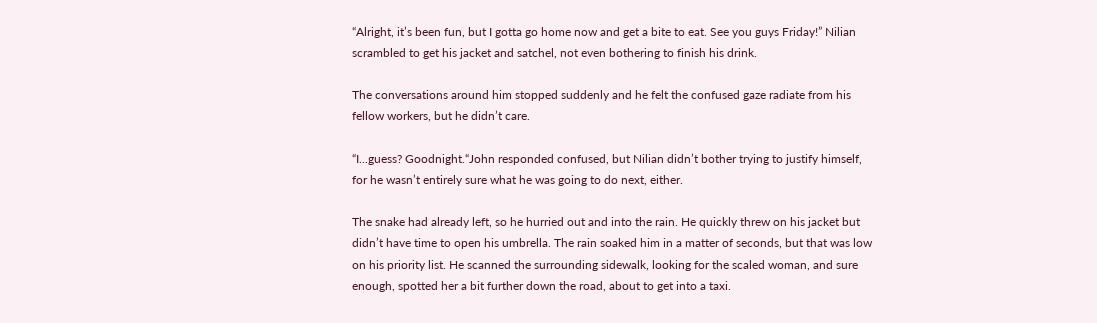“Alright, it’s been fun, but I gotta go home now and get a bite to eat. See you guys Friday!” Nilian scrambled to get his jacket and satchel, not even bothering to finish his drink.

The conversations around him stopped suddenly and he felt the confused gaze radiate from his fellow workers, but he didn’t care.

“I...guess? Goodnight.“John responded confused, but Nilian didn’t bother trying to justify himself, for he wasn’t entirely sure what he was going to do next, either.

The snake had already left, so he hurried out and into the rain. He quickly threw on his jacket but didn’t have time to open his umbrella. The rain soaked him in a matter of seconds, but that was low on his priority list. He scanned the surrounding sidewalk, looking for the scaled woman, and sure enough, spotted her a bit further down the road, about to get into a taxi.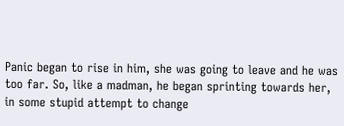Panic began to rise in him, she was going to leave and he was too far. So, like a madman, he began sprinting towards her, in some stupid attempt to change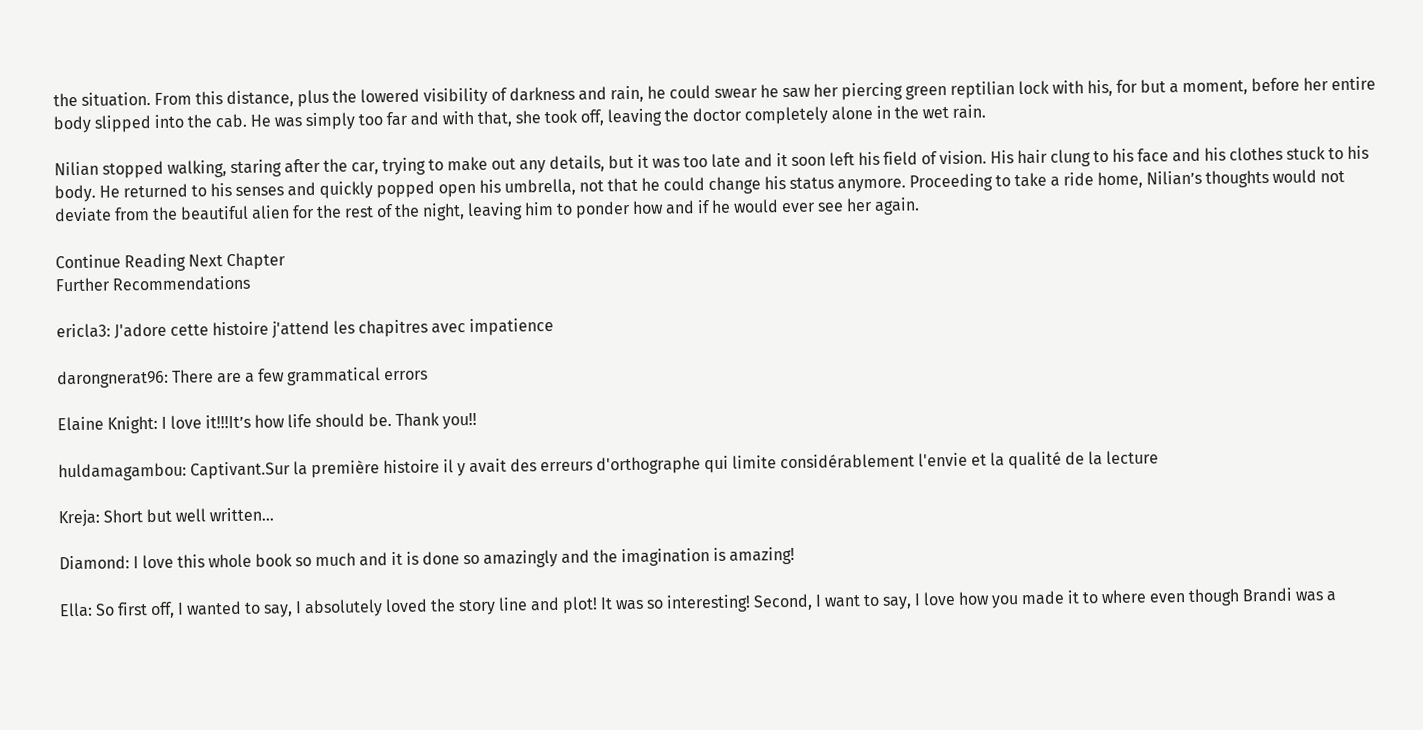the situation. From this distance, plus the lowered visibility of darkness and rain, he could swear he saw her piercing green reptilian lock with his, for but a moment, before her entire body slipped into the cab. He was simply too far and with that, she took off, leaving the doctor completely alone in the wet rain.

Nilian stopped walking, staring after the car, trying to make out any details, but it was too late and it soon left his field of vision. His hair clung to his face and his clothes stuck to his body. He returned to his senses and quickly popped open his umbrella, not that he could change his status anymore. Proceeding to take a ride home, Nilian’s thoughts would not deviate from the beautiful alien for the rest of the night, leaving him to ponder how and if he would ever see her again.

Continue Reading Next Chapter
Further Recommendations

ericla3: J'adore cette histoire j'attend les chapitres avec impatience

darongnerat96: There are a few grammatical errors

Elaine Knight: I love it!!!It’s how life should be. Thank you!!

huldamagambou: Captivant.Sur la première histoire il y avait des erreurs d'orthographe qui limite considérablement l'envie et la qualité de la lecture

Kreja: Short but well written...

Diamond: I love this whole book so much and it is done so amazingly and the imagination is amazing!

Ella: So first off, I wanted to say, I absolutely loved the story line and plot! It was so interesting! Second, I want to say, I love how you made it to where even though Brandi was a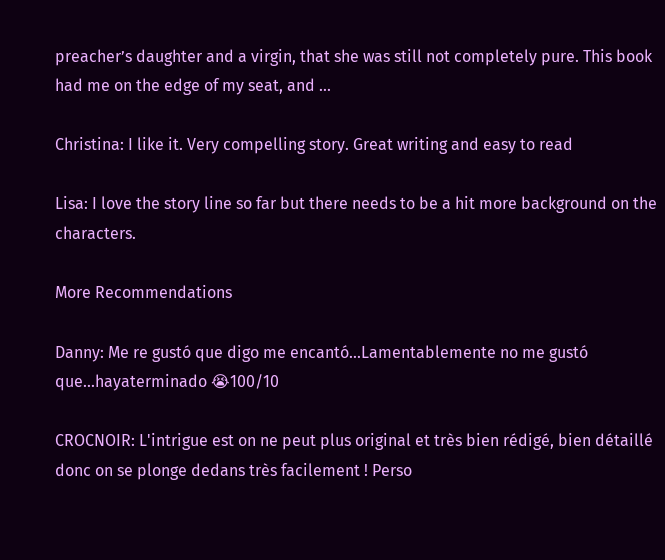preacher’s daughter and a virgin, that she was still not completely pure. This book had me on the edge of my seat, and ...

Christina: I like it. Very compelling story. Great writing and easy to read

Lisa: I love the story line so far but there needs to be a hit more background on the characters.

More Recommendations

Danny: Me re gustó que digo me encantó...Lamentablemente no me gustó que...hayaterminado 😭100/10

CROCNOIR: L'intrigue est on ne peut plus original et très bien rédigé, bien détaillé donc on se plonge dedans très facilement ! Perso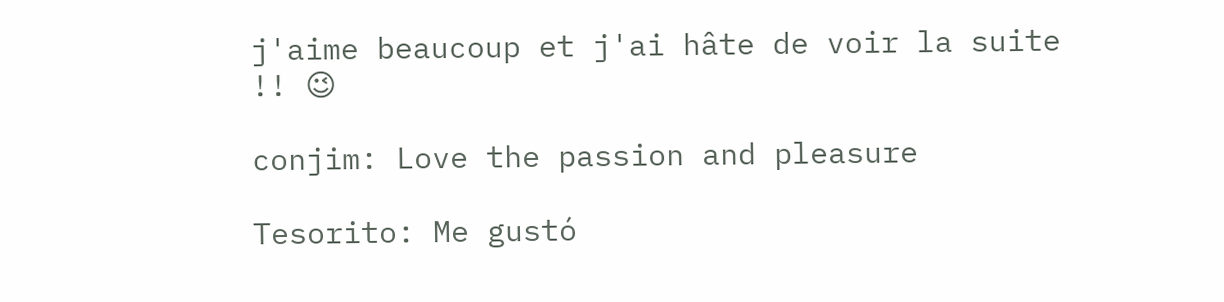j'aime beaucoup et j'ai hâte de voir la suite !! 😉

conjim: Love the passion and pleasure

Tesorito: Me gustó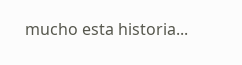mucho esta historia...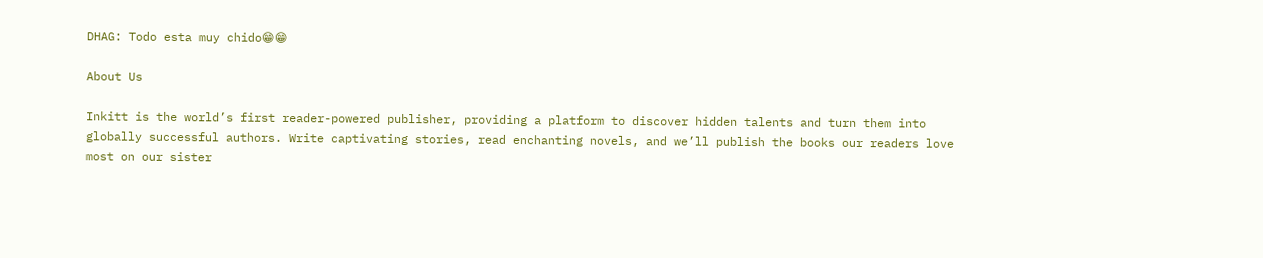DHAG: Todo esta muy chido😁😁

About Us

Inkitt is the world’s first reader-powered publisher, providing a platform to discover hidden talents and turn them into globally successful authors. Write captivating stories, read enchanting novels, and we’ll publish the books our readers love most on our sister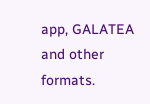app, GALATEA and other formats.